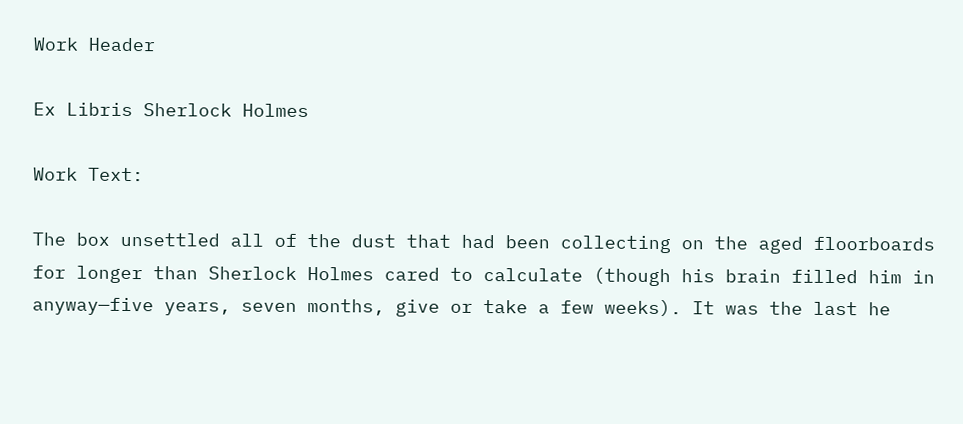Work Header

Ex Libris Sherlock Holmes

Work Text:

The box unsettled all of the dust that had been collecting on the aged floorboards for longer than Sherlock Holmes cared to calculate (though his brain filled him in anyway—five years, seven months, give or take a few weeks). It was the last he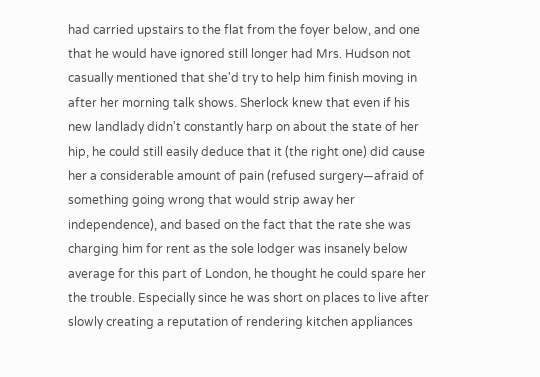had carried upstairs to the flat from the foyer below, and one that he would have ignored still longer had Mrs. Hudson not casually mentioned that she'd try to help him finish moving in after her morning talk shows. Sherlock knew that even if his new landlady didn't constantly harp on about the state of her hip, he could still easily deduce that it (the right one) did cause her a considerable amount of pain (refused surgery—afraid of something going wrong that would strip away her independence), and based on the fact that the rate she was charging him for rent as the sole lodger was insanely below average for this part of London, he thought he could spare her the trouble. Especially since he was short on places to live after slowly creating a reputation of rendering kitchen appliances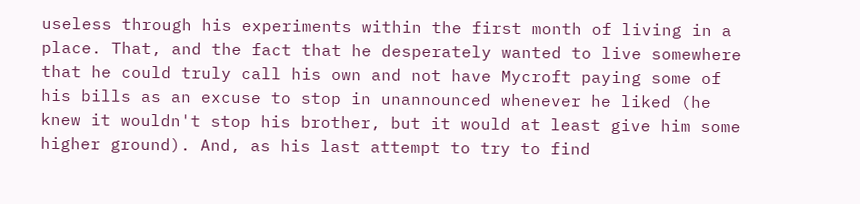useless through his experiments within the first month of living in a place. That, and the fact that he desperately wanted to live somewhere that he could truly call his own and not have Mycroft paying some of his bills as an excuse to stop in unannounced whenever he liked (he knew it wouldn't stop his brother, but it would at least give him some higher ground). And, as his last attempt to try to find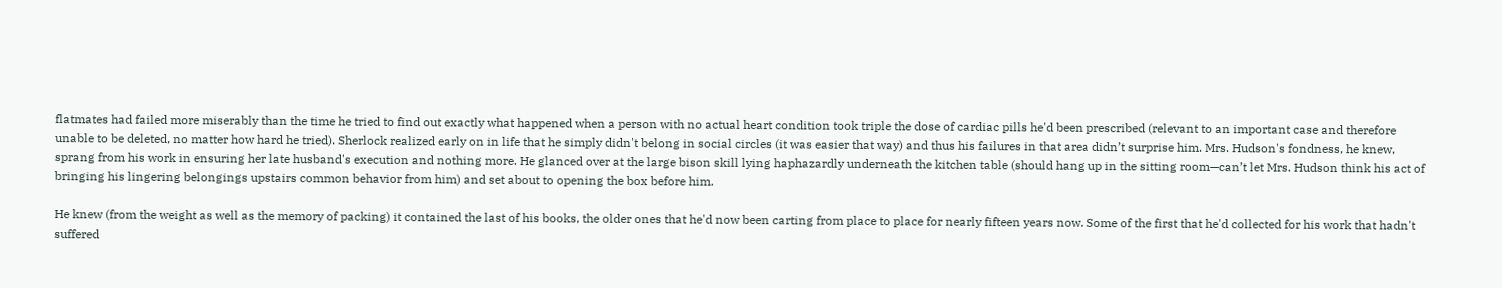flatmates had failed more miserably than the time he tried to find out exactly what happened when a person with no actual heart condition took triple the dose of cardiac pills he'd been prescribed (relevant to an important case and therefore unable to be deleted, no matter how hard he tried). Sherlock realized early on in life that he simply didn't belong in social circles (it was easier that way) and thus his failures in that area didn’t surprise him. Mrs. Hudson's fondness, he knew, sprang from his work in ensuring her late husband's execution and nothing more. He glanced over at the large bison skill lying haphazardly underneath the kitchen table (should hang up in the sitting room—can’t let Mrs. Hudson think his act of bringing his lingering belongings upstairs common behavior from him) and set about to opening the box before him.

He knew (from the weight as well as the memory of packing) it contained the last of his books, the older ones that he'd now been carting from place to place for nearly fifteen years now. Some of the first that he'd collected for his work that hadn't suffered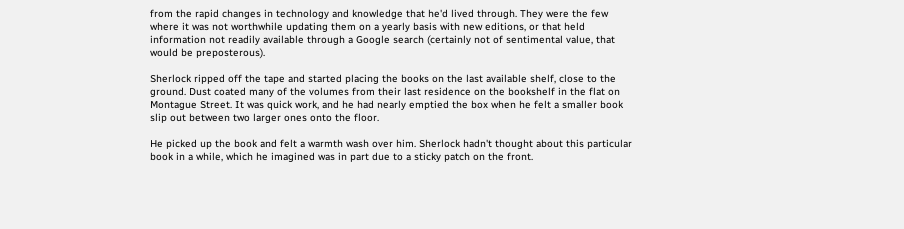from the rapid changes in technology and knowledge that he'd lived through. They were the few where it was not worthwhile updating them on a yearly basis with new editions, or that held information not readily available through a Google search (certainly not of sentimental value, that would be preposterous).

Sherlock ripped off the tape and started placing the books on the last available shelf, close to the ground. Dust coated many of the volumes from their last residence on the bookshelf in the flat on Montague Street. It was quick work, and he had nearly emptied the box when he felt a smaller book slip out between two larger ones onto the floor.

He picked up the book and felt a warmth wash over him. Sherlock hadn't thought about this particular book in a while, which he imagined was in part due to a sticky patch on the front.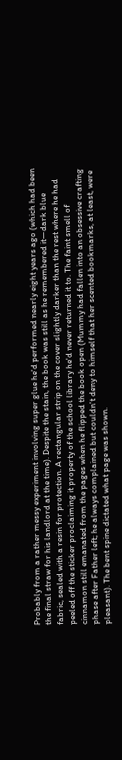Probably from a rather messy experiment involving super glue he'd performed nearly eight years ago (which had been the final straw for his landlord at the time). Despite the stain, the book was still as he remembered it—dark blue fabric, sealed with a resin for protection. A rectangular strip on the cover slightly darker than the rest where he had peeled off the sticker proclaiming it property of the school library he'd never returned it to. The faint smell of cinnamon still emanated from the pages when he flipped the book open (Mummy had fallen into an obsessive crafting phase after Father left; he always complained but couldn't deny to himself that her scented bookmarks, at least, were pleasant). The bent spine dictated what page was shown.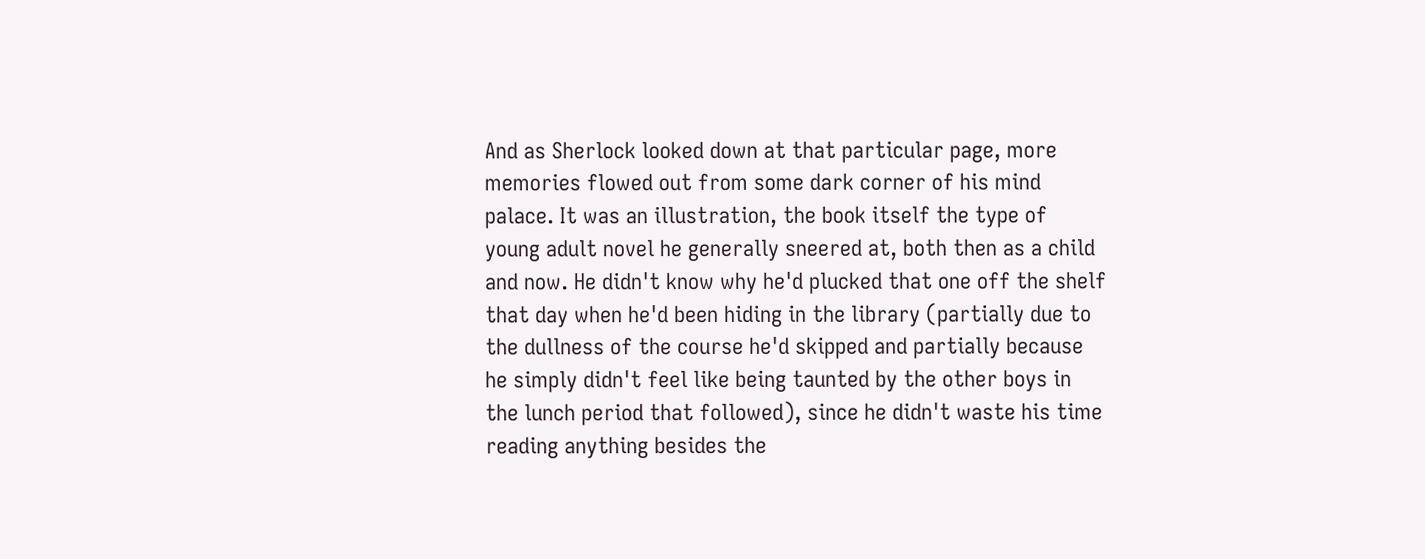And as Sherlock looked down at that particular page, more memories flowed out from some dark corner of his mind palace. It was an illustration, the book itself the type of young adult novel he generally sneered at, both then as a child and now. He didn't know why he'd plucked that one off the shelf that day when he'd been hiding in the library (partially due to the dullness of the course he'd skipped and partially because he simply didn't feel like being taunted by the other boys in the lunch period that followed), since he didn't waste his time reading anything besides the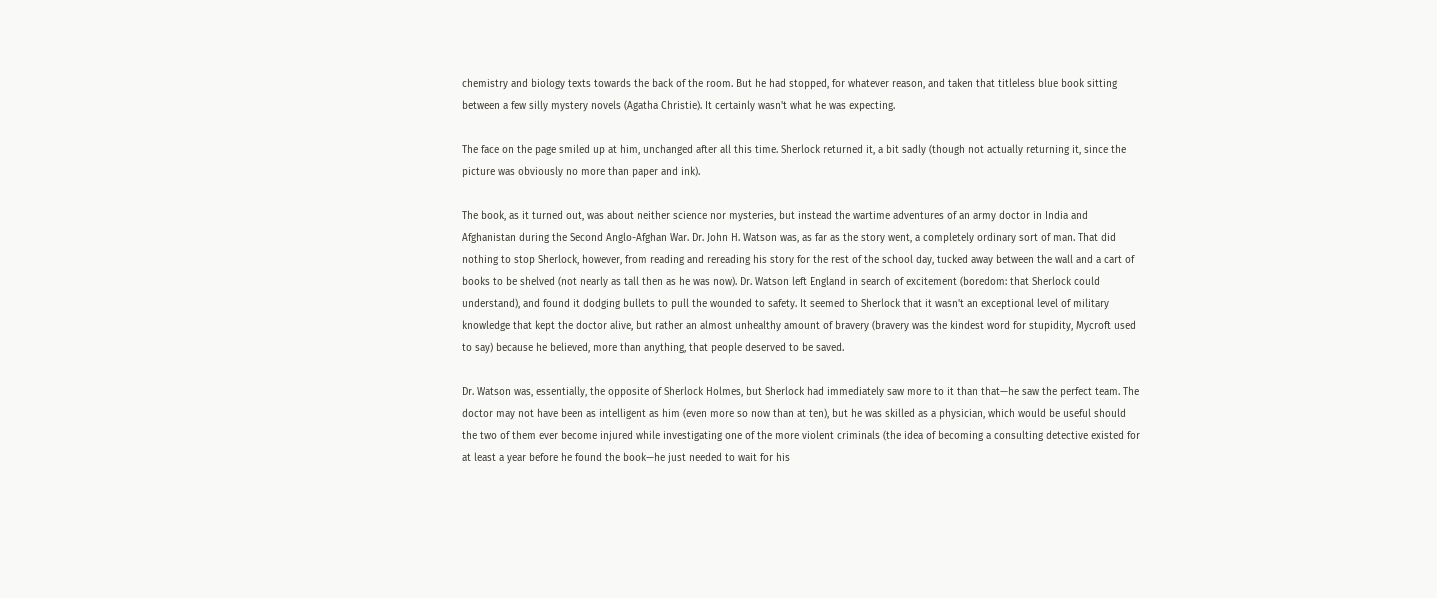chemistry and biology texts towards the back of the room. But he had stopped, for whatever reason, and taken that titleless blue book sitting between a few silly mystery novels (Agatha Christie). It certainly wasn't what he was expecting.

The face on the page smiled up at him, unchanged after all this time. Sherlock returned it, a bit sadly (though not actually returning it, since the picture was obviously no more than paper and ink).

The book, as it turned out, was about neither science nor mysteries, but instead the wartime adventures of an army doctor in India and Afghanistan during the Second Anglo-Afghan War. Dr. John H. Watson was, as far as the story went, a completely ordinary sort of man. That did nothing to stop Sherlock, however, from reading and rereading his story for the rest of the school day, tucked away between the wall and a cart of books to be shelved (not nearly as tall then as he was now). Dr. Watson left England in search of excitement (boredom: that Sherlock could understand), and found it dodging bullets to pull the wounded to safety. It seemed to Sherlock that it wasn't an exceptional level of military knowledge that kept the doctor alive, but rather an almost unhealthy amount of bravery (bravery was the kindest word for stupidity, Mycroft used to say) because he believed, more than anything, that people deserved to be saved.

Dr. Watson was, essentially, the opposite of Sherlock Holmes, but Sherlock had immediately saw more to it than that—he saw the perfect team. The doctor may not have been as intelligent as him (even more so now than at ten), but he was skilled as a physician, which would be useful should the two of them ever become injured while investigating one of the more violent criminals (the idea of becoming a consulting detective existed for at least a year before he found the book—he just needed to wait for his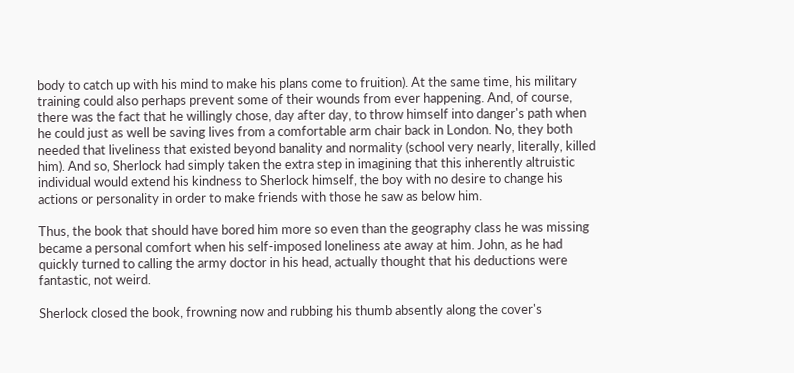body to catch up with his mind to make his plans come to fruition). At the same time, his military training could also perhaps prevent some of their wounds from ever happening. And, of course, there was the fact that he willingly chose, day after day, to throw himself into danger's path when he could just as well be saving lives from a comfortable arm chair back in London. No, they both needed that liveliness that existed beyond banality and normality (school very nearly, literally, killed him). And so, Sherlock had simply taken the extra step in imagining that this inherently altruistic individual would extend his kindness to Sherlock himself, the boy with no desire to change his actions or personality in order to make friends with those he saw as below him.

Thus, the book that should have bored him more so even than the geography class he was missing became a personal comfort when his self-imposed loneliness ate away at him. John, as he had quickly turned to calling the army doctor in his head, actually thought that his deductions were fantastic, not weird.

Sherlock closed the book, frowning now and rubbing his thumb absently along the cover's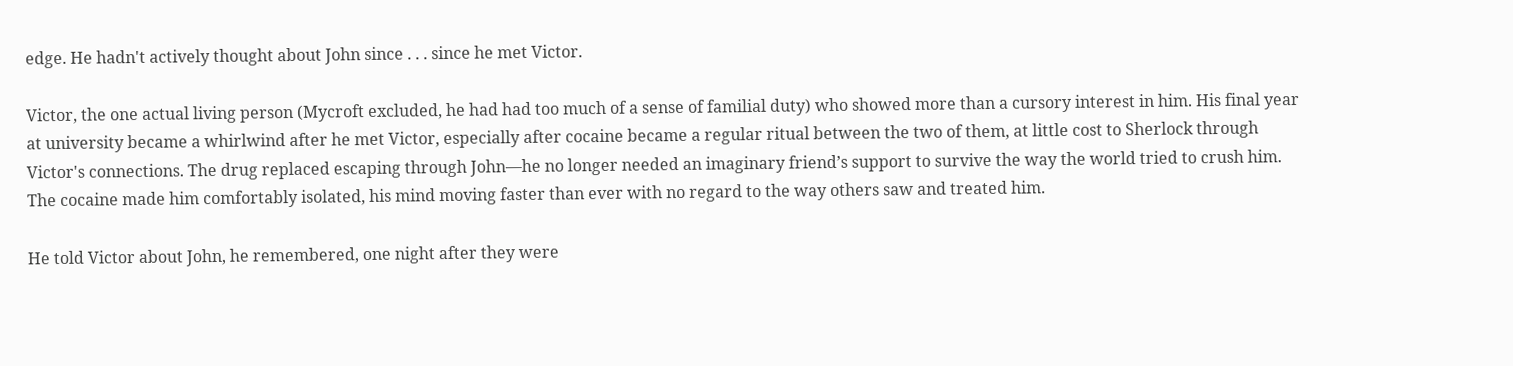edge. He hadn't actively thought about John since . . . since he met Victor.

Victor, the one actual living person (Mycroft excluded, he had had too much of a sense of familial duty) who showed more than a cursory interest in him. His final year at university became a whirlwind after he met Victor, especially after cocaine became a regular ritual between the two of them, at little cost to Sherlock through Victor's connections. The drug replaced escaping through John—he no longer needed an imaginary friend’s support to survive the way the world tried to crush him. The cocaine made him comfortably isolated, his mind moving faster than ever with no regard to the way others saw and treated him.

He told Victor about John, he remembered, one night after they were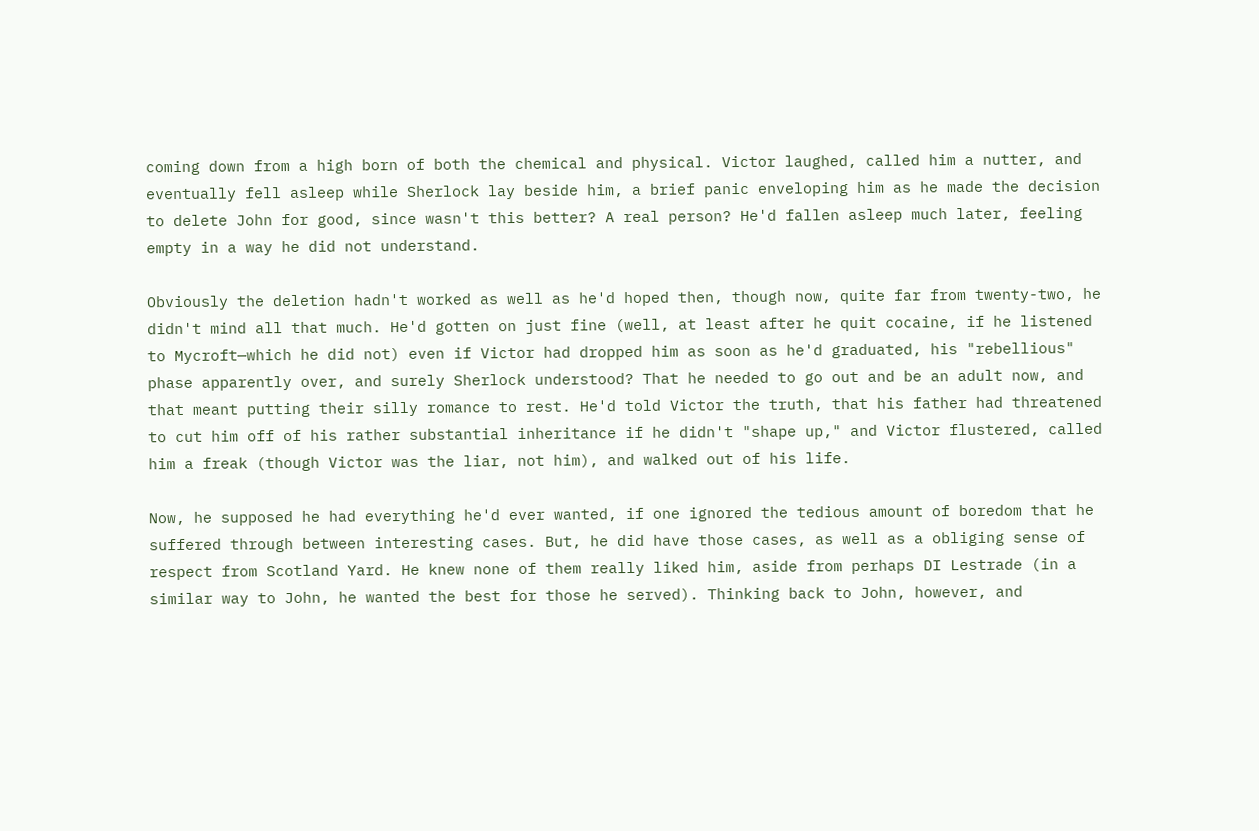coming down from a high born of both the chemical and physical. Victor laughed, called him a nutter, and eventually fell asleep while Sherlock lay beside him, a brief panic enveloping him as he made the decision to delete John for good, since wasn't this better? A real person? He'd fallen asleep much later, feeling empty in a way he did not understand.

Obviously the deletion hadn't worked as well as he'd hoped then, though now, quite far from twenty-two, he didn't mind all that much. He'd gotten on just fine (well, at least after he quit cocaine, if he listened to Mycroft—which he did not) even if Victor had dropped him as soon as he'd graduated, his "rebellious" phase apparently over, and surely Sherlock understood? That he needed to go out and be an adult now, and that meant putting their silly romance to rest. He'd told Victor the truth, that his father had threatened to cut him off of his rather substantial inheritance if he didn't "shape up," and Victor flustered, called him a freak (though Victor was the liar, not him), and walked out of his life.

Now, he supposed he had everything he'd ever wanted, if one ignored the tedious amount of boredom that he suffered through between interesting cases. But, he did have those cases, as well as a obliging sense of respect from Scotland Yard. He knew none of them really liked him, aside from perhaps DI Lestrade (in a similar way to John, he wanted the best for those he served). Thinking back to John, however, and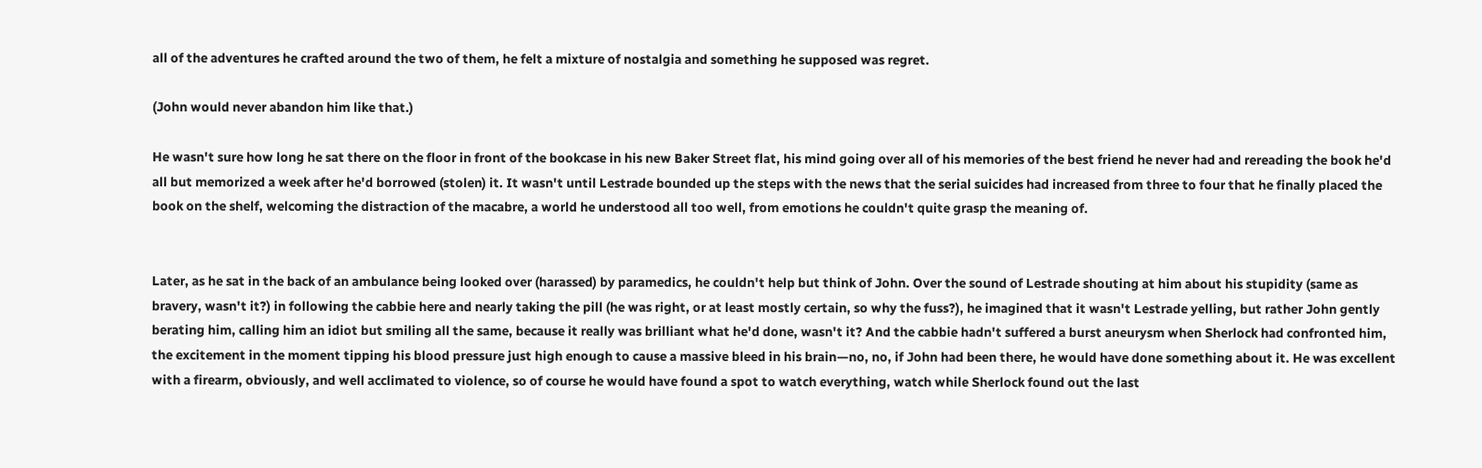all of the adventures he crafted around the two of them, he felt a mixture of nostalgia and something he supposed was regret.

(John would never abandon him like that.)

He wasn't sure how long he sat there on the floor in front of the bookcase in his new Baker Street flat, his mind going over all of his memories of the best friend he never had and rereading the book he'd all but memorized a week after he'd borrowed (stolen) it. It wasn't until Lestrade bounded up the steps with the news that the serial suicides had increased from three to four that he finally placed the book on the shelf, welcoming the distraction of the macabre, a world he understood all too well, from emotions he couldn't quite grasp the meaning of.


Later, as he sat in the back of an ambulance being looked over (harassed) by paramedics, he couldn't help but think of John. Over the sound of Lestrade shouting at him about his stupidity (same as bravery, wasn't it?) in following the cabbie here and nearly taking the pill (he was right, or at least mostly certain, so why the fuss?), he imagined that it wasn't Lestrade yelling, but rather John gently berating him, calling him an idiot but smiling all the same, because it really was brilliant what he'd done, wasn't it? And the cabbie hadn't suffered a burst aneurysm when Sherlock had confronted him, the excitement in the moment tipping his blood pressure just high enough to cause a massive bleed in his brain—no, no, if John had been there, he would have done something about it. He was excellent with a firearm, obviously, and well acclimated to violence, so of course he would have found a spot to watch everything, watch while Sherlock found out the last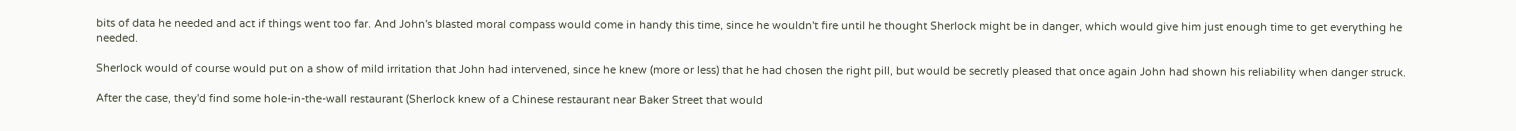bits of data he needed and act if things went too far. And John's blasted moral compass would come in handy this time, since he wouldn't fire until he thought Sherlock might be in danger, which would give him just enough time to get everything he needed.

Sherlock would of course would put on a show of mild irritation that John had intervened, since he knew (more or less) that he had chosen the right pill, but would be secretly pleased that once again John had shown his reliability when danger struck.

After the case, they'd find some hole-in-the-wall restaurant (Sherlock knew of a Chinese restaurant near Baker Street that would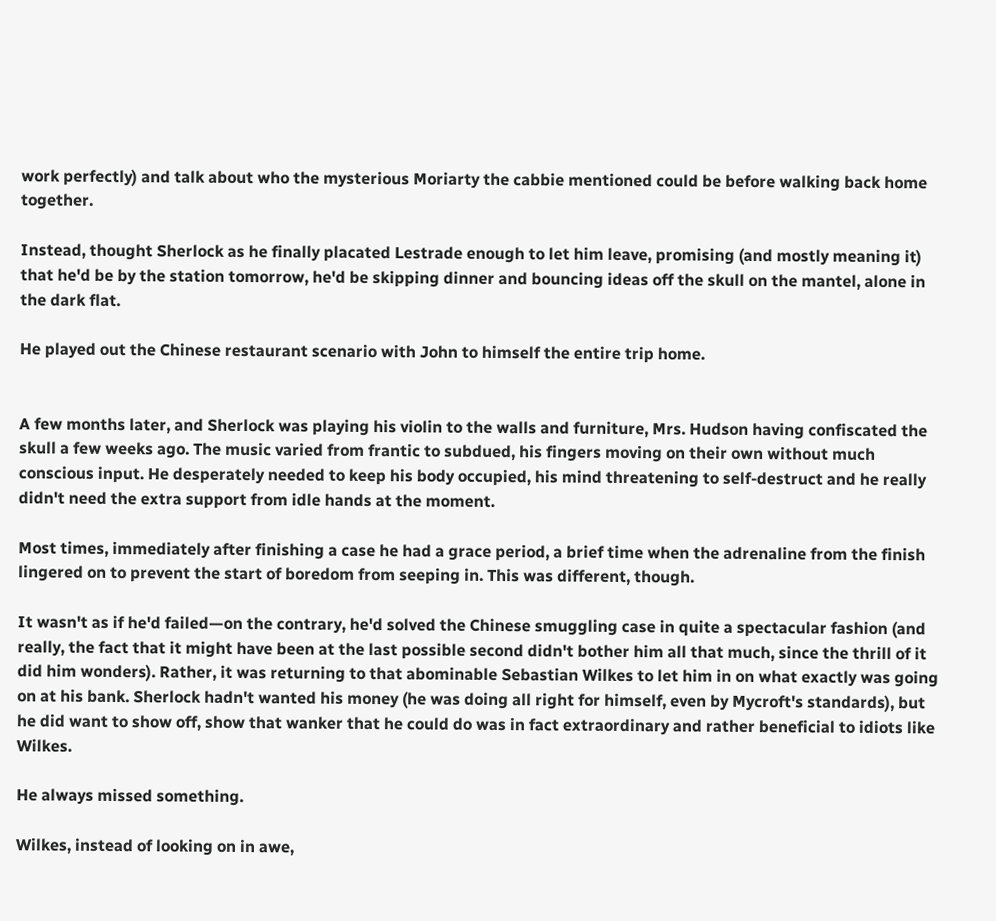work perfectly) and talk about who the mysterious Moriarty the cabbie mentioned could be before walking back home together.

Instead, thought Sherlock as he finally placated Lestrade enough to let him leave, promising (and mostly meaning it) that he'd be by the station tomorrow, he'd be skipping dinner and bouncing ideas off the skull on the mantel, alone in the dark flat.

He played out the Chinese restaurant scenario with John to himself the entire trip home.


A few months later, and Sherlock was playing his violin to the walls and furniture, Mrs. Hudson having confiscated the skull a few weeks ago. The music varied from frantic to subdued, his fingers moving on their own without much conscious input. He desperately needed to keep his body occupied, his mind threatening to self-destruct and he really didn't need the extra support from idle hands at the moment.

Most times, immediately after finishing a case he had a grace period, a brief time when the adrenaline from the finish lingered on to prevent the start of boredom from seeping in. This was different, though.

It wasn't as if he'd failed—on the contrary, he'd solved the Chinese smuggling case in quite a spectacular fashion (and really, the fact that it might have been at the last possible second didn't bother him all that much, since the thrill of it did him wonders). Rather, it was returning to that abominable Sebastian Wilkes to let him in on what exactly was going on at his bank. Sherlock hadn't wanted his money (he was doing all right for himself, even by Mycroft's standards), but he did want to show off, show that wanker that he could do was in fact extraordinary and rather beneficial to idiots like Wilkes.

He always missed something.

Wilkes, instead of looking on in awe,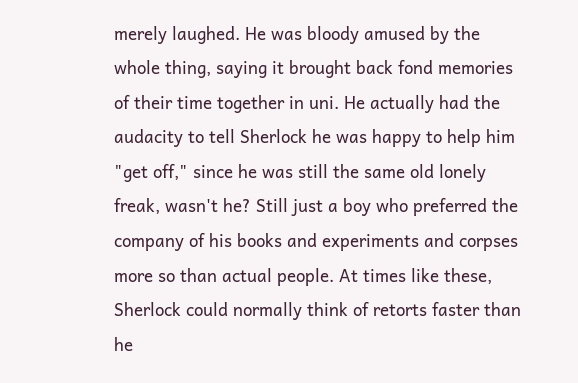merely laughed. He was bloody amused by the whole thing, saying it brought back fond memories of their time together in uni. He actually had the audacity to tell Sherlock he was happy to help him "get off," since he was still the same old lonely freak, wasn't he? Still just a boy who preferred the company of his books and experiments and corpses more so than actual people. At times like these, Sherlock could normally think of retorts faster than he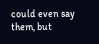could even say them, but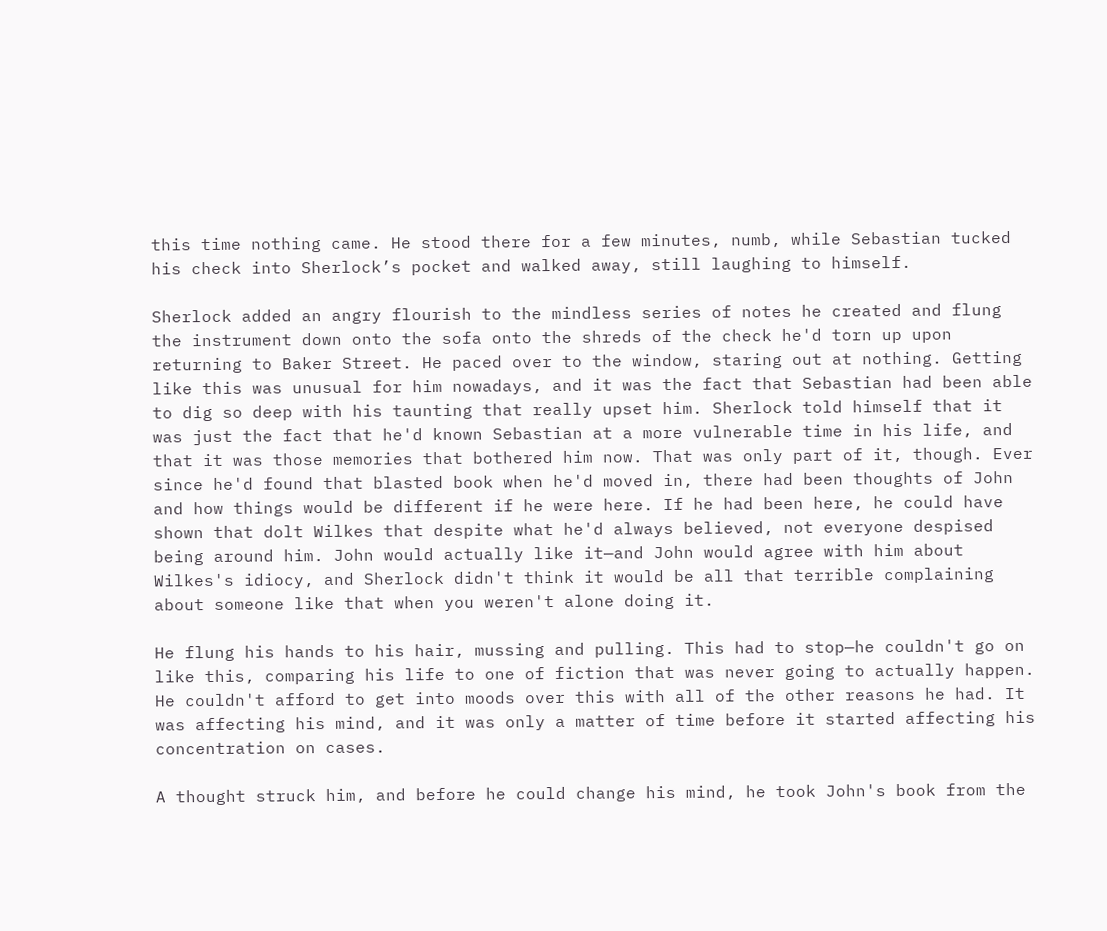this time nothing came. He stood there for a few minutes, numb, while Sebastian tucked his check into Sherlock’s pocket and walked away, still laughing to himself.

Sherlock added an angry flourish to the mindless series of notes he created and flung the instrument down onto the sofa onto the shreds of the check he'd torn up upon returning to Baker Street. He paced over to the window, staring out at nothing. Getting like this was unusual for him nowadays, and it was the fact that Sebastian had been able to dig so deep with his taunting that really upset him. Sherlock told himself that it was just the fact that he'd known Sebastian at a more vulnerable time in his life, and that it was those memories that bothered him now. That was only part of it, though. Ever since he'd found that blasted book when he'd moved in, there had been thoughts of John and how things would be different if he were here. If he had been here, he could have shown that dolt Wilkes that despite what he'd always believed, not everyone despised being around him. John would actually like it—and John would agree with him about Wilkes's idiocy, and Sherlock didn't think it would be all that terrible complaining about someone like that when you weren't alone doing it.

He flung his hands to his hair, mussing and pulling. This had to stop—he couldn't go on like this, comparing his life to one of fiction that was never going to actually happen. He couldn't afford to get into moods over this with all of the other reasons he had. It was affecting his mind, and it was only a matter of time before it started affecting his concentration on cases.

A thought struck him, and before he could change his mind, he took John's book from the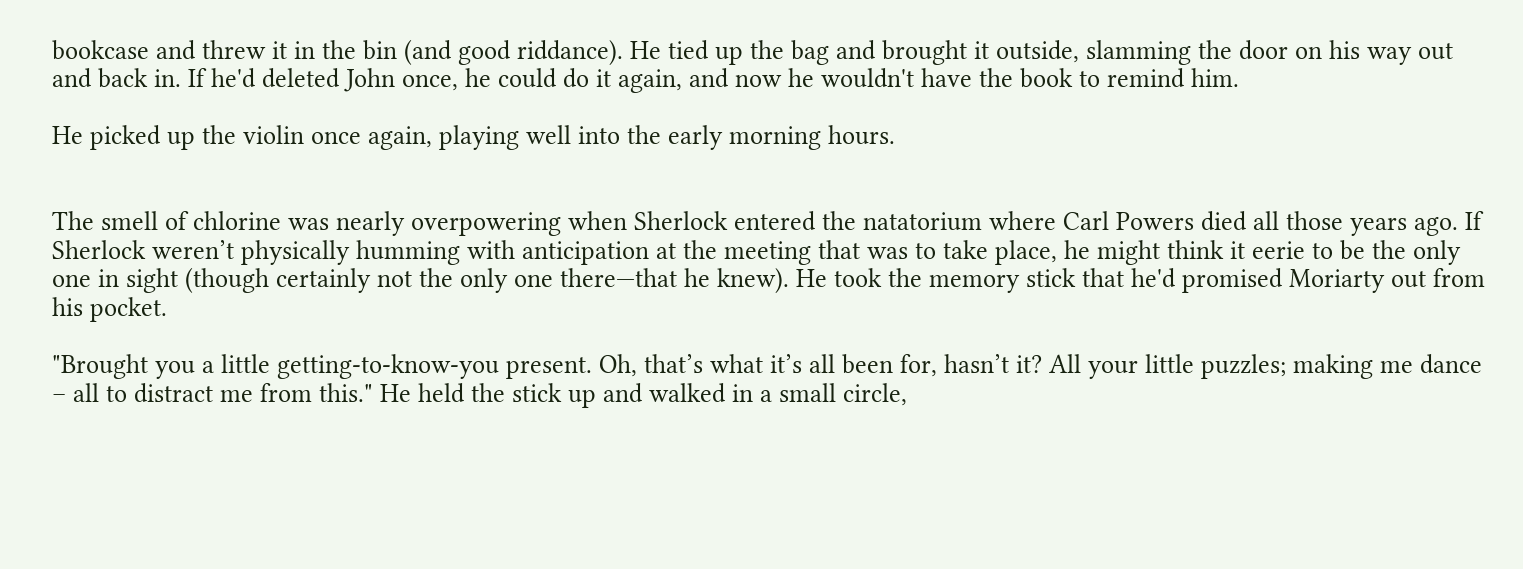bookcase and threw it in the bin (and good riddance). He tied up the bag and brought it outside, slamming the door on his way out and back in. If he'd deleted John once, he could do it again, and now he wouldn't have the book to remind him.

He picked up the violin once again, playing well into the early morning hours.


The smell of chlorine was nearly overpowering when Sherlock entered the natatorium where Carl Powers died all those years ago. If Sherlock weren’t physically humming with anticipation at the meeting that was to take place, he might think it eerie to be the only one in sight (though certainly not the only one there—that he knew). He took the memory stick that he'd promised Moriarty out from his pocket.

"Brought you a little getting-to-know-you present. Oh, that’s what it’s all been for, hasn’t it? All your little puzzles; making me dance – all to distract me from this." He held the stick up and walked in a small circle,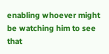enabling whoever might be watching him to see that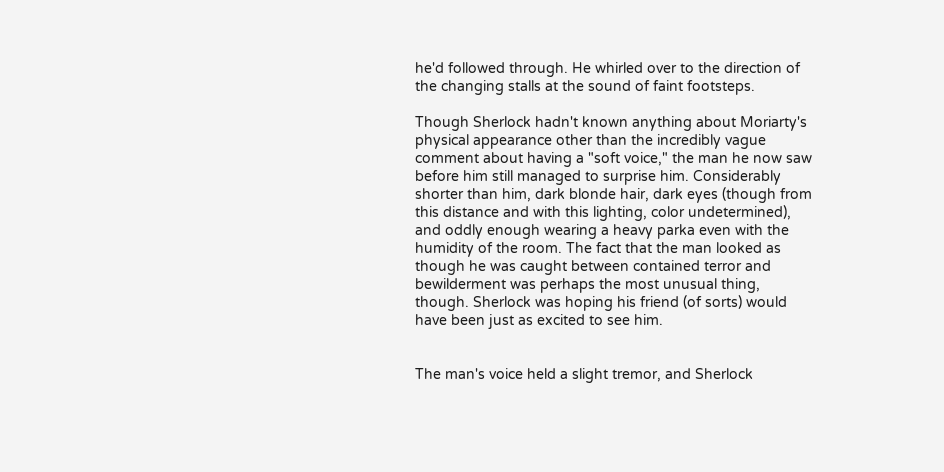he'd followed through. He whirled over to the direction of the changing stalls at the sound of faint footsteps.

Though Sherlock hadn't known anything about Moriarty's physical appearance other than the incredibly vague comment about having a "soft voice," the man he now saw before him still managed to surprise him. Considerably shorter than him, dark blonde hair, dark eyes (though from this distance and with this lighting, color undetermined), and oddly enough wearing a heavy parka even with the humidity of the room. The fact that the man looked as though he was caught between contained terror and bewilderment was perhaps the most unusual thing, though. Sherlock was hoping his friend (of sorts) would have been just as excited to see him.


The man's voice held a slight tremor, and Sherlock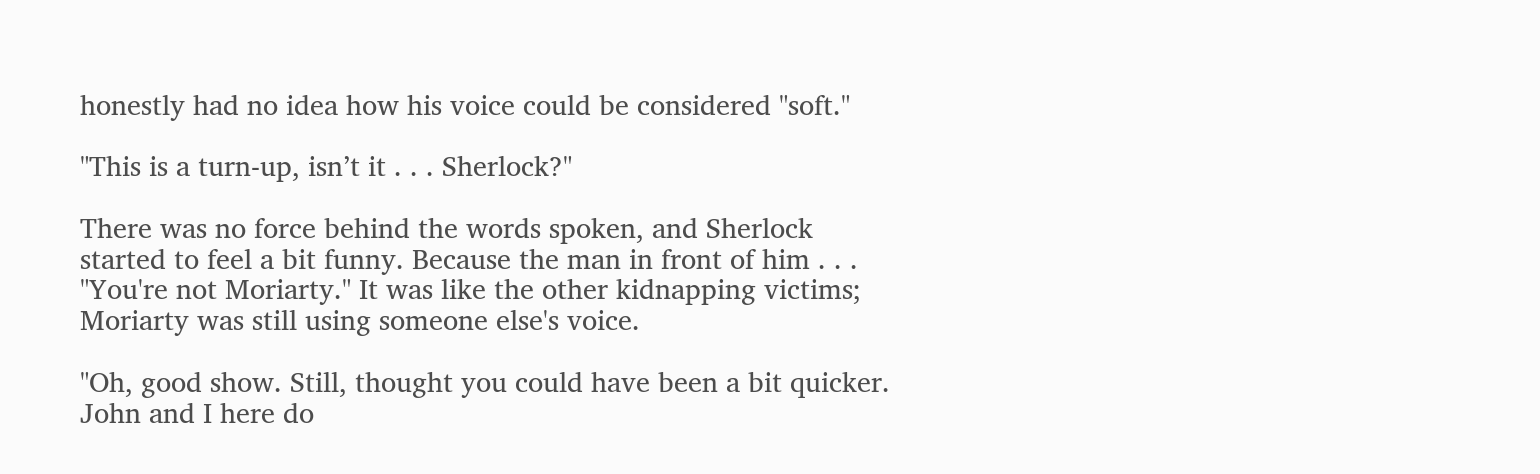honestly had no idea how his voice could be considered "soft."

"This is a turn-up, isn’t it . . . Sherlock?"

There was no force behind the words spoken, and Sherlock started to feel a bit funny. Because the man in front of him . . . "You're not Moriarty." It was like the other kidnapping victims; Moriarty was still using someone else's voice.

"Oh, good show. Still, thought you could have been a bit quicker. John and I here do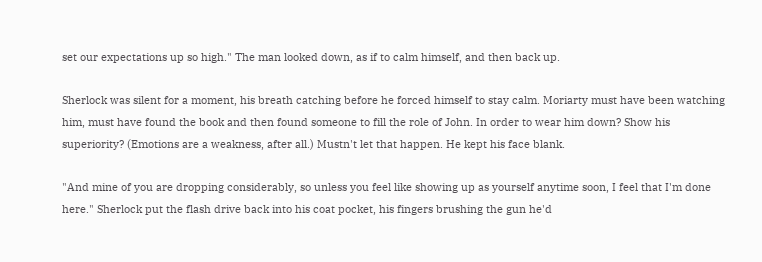set our expectations up so high." The man looked down, as if to calm himself, and then back up.

Sherlock was silent for a moment, his breath catching before he forced himself to stay calm. Moriarty must have been watching him, must have found the book and then found someone to fill the role of John. In order to wear him down? Show his superiority? (Emotions are a weakness, after all.) Mustn't let that happen. He kept his face blank.

"And mine of you are dropping considerably, so unless you feel like showing up as yourself anytime soon, I feel that I'm done here." Sherlock put the flash drive back into his coat pocket, his fingers brushing the gun he'd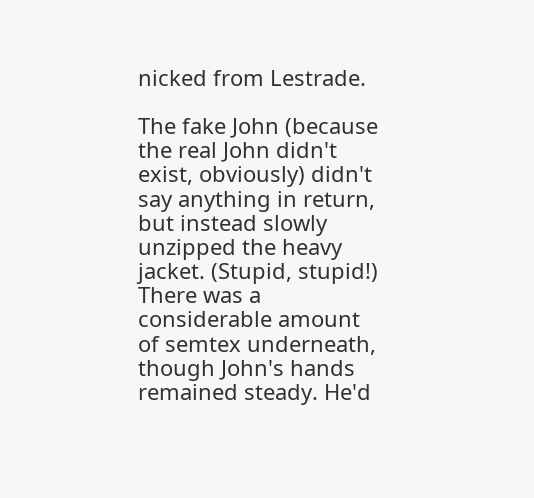nicked from Lestrade.

The fake John (because the real John didn't exist, obviously) didn't say anything in return, but instead slowly unzipped the heavy jacket. (Stupid, stupid!) There was a considerable amount of semtex underneath, though John's hands remained steady. He'd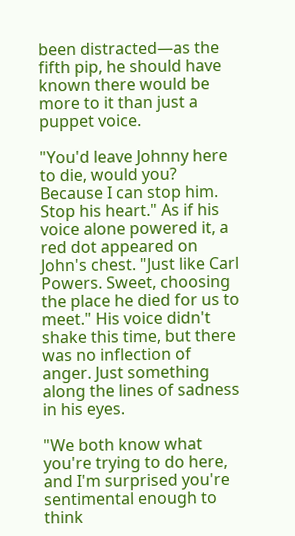been distracted—as the fifth pip, he should have known there would be more to it than just a puppet voice.

"You'd leave Johnny here to die, would you? Because I can stop him. Stop his heart." As if his voice alone powered it, a red dot appeared on John's chest. "Just like Carl Powers. Sweet, choosing the place he died for us to meet." His voice didn't shake this time, but there was no inflection of anger. Just something along the lines of sadness in his eyes.

"We both know what you're trying to do here, and I'm surprised you're sentimental enough to think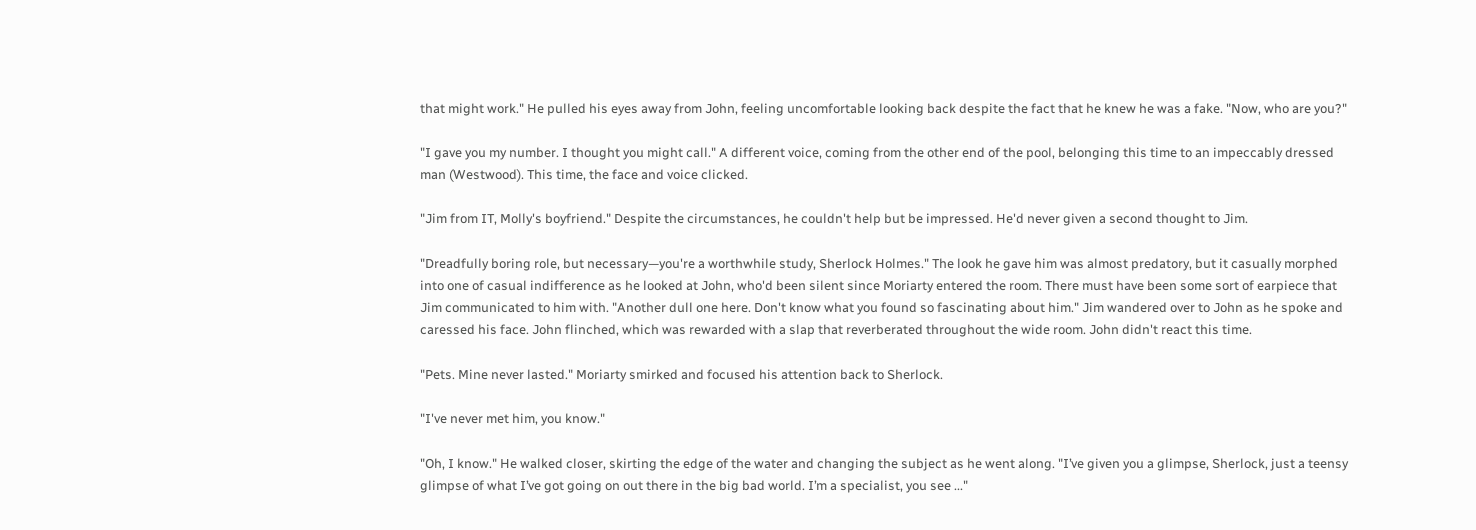that might work." He pulled his eyes away from John, feeling uncomfortable looking back despite the fact that he knew he was a fake. "Now, who are you?"

"I gave you my number. I thought you might call." A different voice, coming from the other end of the pool, belonging this time to an impeccably dressed man (Westwood). This time, the face and voice clicked.

"Jim from IT, Molly's boyfriend." Despite the circumstances, he couldn't help but be impressed. He'd never given a second thought to Jim.

"Dreadfully boring role, but necessary—you're a worthwhile study, Sherlock Holmes." The look he gave him was almost predatory, but it casually morphed into one of casual indifference as he looked at John, who'd been silent since Moriarty entered the room. There must have been some sort of earpiece that Jim communicated to him with. "Another dull one here. Don't know what you found so fascinating about him." Jim wandered over to John as he spoke and caressed his face. John flinched, which was rewarded with a slap that reverberated throughout the wide room. John didn't react this time.

"Pets. Mine never lasted." Moriarty smirked and focused his attention back to Sherlock.

"I've never met him, you know."

"Oh, I know." He walked closer, skirting the edge of the water and changing the subject as he went along. "I’ve given you a glimpse, Sherlock, just a teensy glimpse of what I’ve got going on out there in the big bad world. I’m a specialist, you see ..."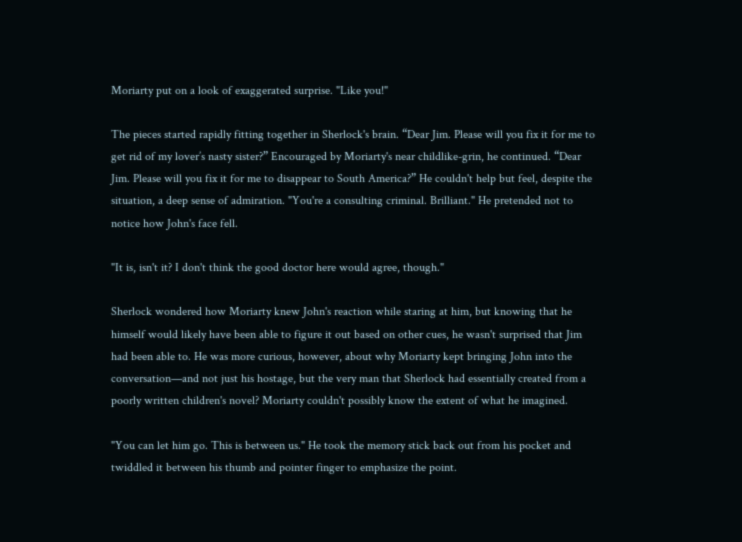Moriarty put on a look of exaggerated surprise. "Like you!"

The pieces started rapidly fitting together in Sherlock's brain. “Dear Jim. Please will you fix it for me to get rid of my lover’s nasty sister?” Encouraged by Moriarty's near childlike-grin, he continued. “Dear Jim. Please will you fix it for me to disappear to South America?” He couldn't help but feel, despite the situation, a deep sense of admiration. "You're a consulting criminal. Brilliant." He pretended not to notice how John's face fell.

"It is, isn't it? I don't think the good doctor here would agree, though."

Sherlock wondered how Moriarty knew John's reaction while staring at him, but knowing that he himself would likely have been able to figure it out based on other cues, he wasn't surprised that Jim had been able to. He was more curious, however, about why Moriarty kept bringing John into the conversation—and not just his hostage, but the very man that Sherlock had essentially created from a poorly written children's novel? Moriarty couldn't possibly know the extent of what he imagined.

"You can let him go. This is between us." He took the memory stick back out from his pocket and twiddled it between his thumb and pointer finger to emphasize the point.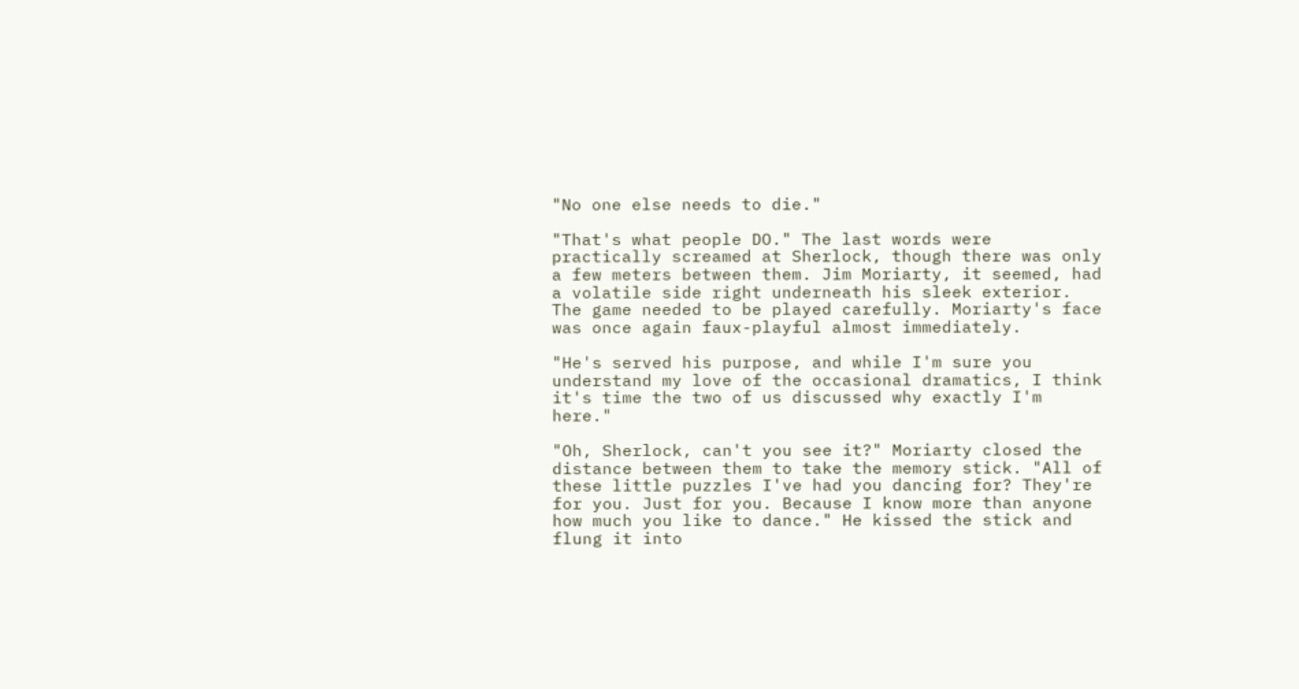"No one else needs to die."

"That's what people DO." The last words were practically screamed at Sherlock, though there was only a few meters between them. Jim Moriarty, it seemed, had a volatile side right underneath his sleek exterior. The game needed to be played carefully. Moriarty's face was once again faux-playful almost immediately.

"He's served his purpose, and while I'm sure you understand my love of the occasional dramatics, I think it's time the two of us discussed why exactly I'm here."

"Oh, Sherlock, can't you see it?" Moriarty closed the distance between them to take the memory stick. "All of these little puzzles I've had you dancing for? They're for you. Just for you. Because I know more than anyone how much you like to dance." He kissed the stick and flung it into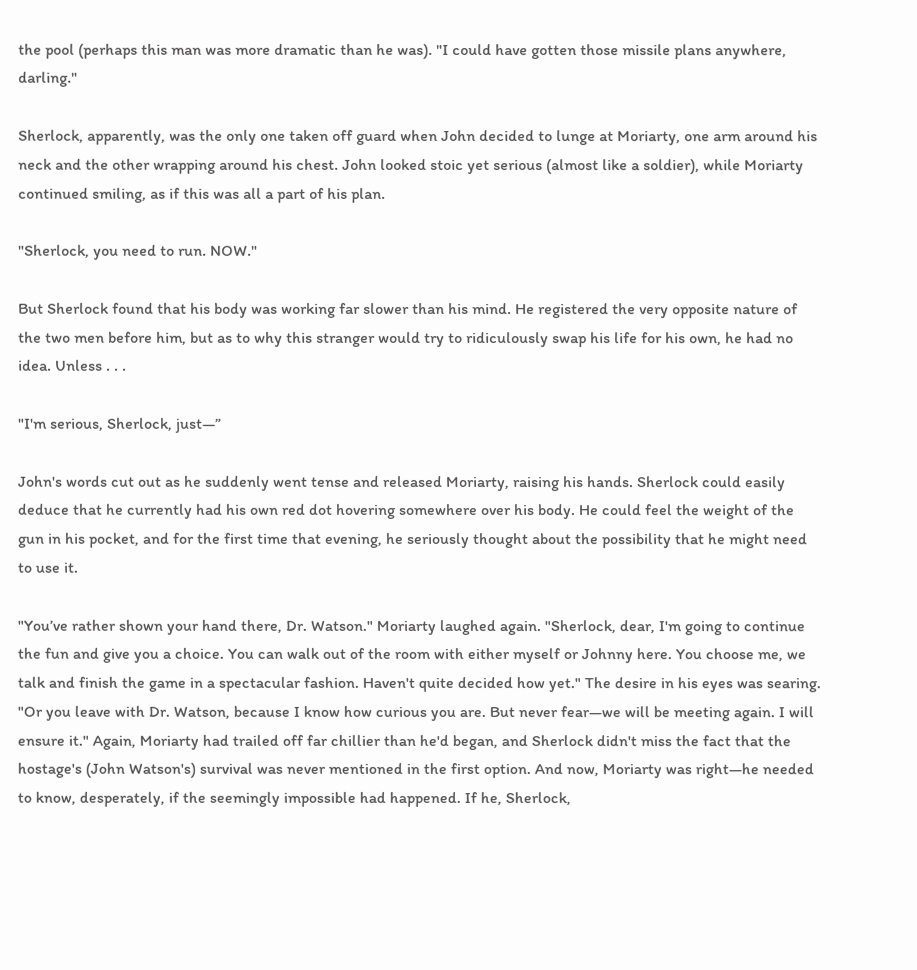the pool (perhaps this man was more dramatic than he was). "I could have gotten those missile plans anywhere, darling."

Sherlock, apparently, was the only one taken off guard when John decided to lunge at Moriarty, one arm around his neck and the other wrapping around his chest. John looked stoic yet serious (almost like a soldier), while Moriarty continued smiling, as if this was all a part of his plan.

"Sherlock, you need to run. NOW."

But Sherlock found that his body was working far slower than his mind. He registered the very opposite nature of the two men before him, but as to why this stranger would try to ridiculously swap his life for his own, he had no idea. Unless . . .

"I'm serious, Sherlock, just—”

John's words cut out as he suddenly went tense and released Moriarty, raising his hands. Sherlock could easily deduce that he currently had his own red dot hovering somewhere over his body. He could feel the weight of the gun in his pocket, and for the first time that evening, he seriously thought about the possibility that he might need to use it.

"You’ve rather shown your hand there, Dr. Watson." Moriarty laughed again. "Sherlock, dear, I'm going to continue the fun and give you a choice. You can walk out of the room with either myself or Johnny here. You choose me, we talk and finish the game in a spectacular fashion. Haven't quite decided how yet." The desire in his eyes was searing. "Or you leave with Dr. Watson, because I know how curious you are. But never fear—we will be meeting again. I will ensure it." Again, Moriarty had trailed off far chillier than he'd began, and Sherlock didn't miss the fact that the hostage's (John Watson's) survival was never mentioned in the first option. And now, Moriarty was right—he needed to know, desperately, if the seemingly impossible had happened. If he, Sherlock,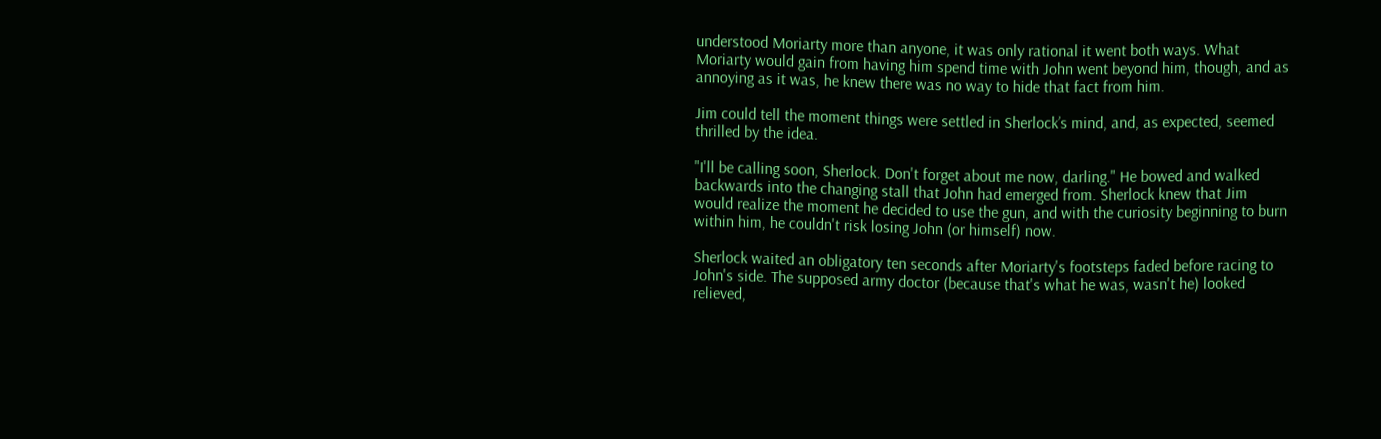understood Moriarty more than anyone, it was only rational it went both ways. What Moriarty would gain from having him spend time with John went beyond him, though, and as annoying as it was, he knew there was no way to hide that fact from him.

Jim could tell the moment things were settled in Sherlock’s mind, and, as expected, seemed thrilled by the idea.

"I'll be calling soon, Sherlock. Don't forget about me now, darling." He bowed and walked backwards into the changing stall that John had emerged from. Sherlock knew that Jim would realize the moment he decided to use the gun, and with the curiosity beginning to burn within him, he couldn't risk losing John (or himself) now.

Sherlock waited an obligatory ten seconds after Moriarty's footsteps faded before racing to John's side. The supposed army doctor (because that's what he was, wasn't he) looked relieved,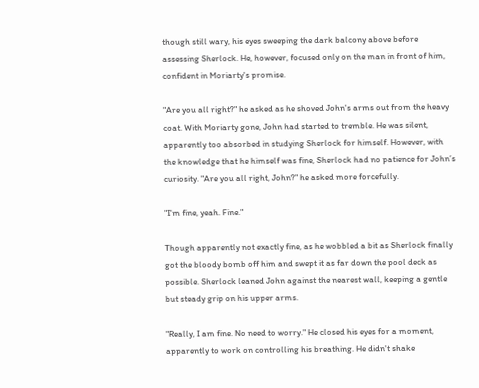though still wary, his eyes sweeping the dark balcony above before assessing Sherlock. He, however, focused only on the man in front of him, confident in Moriarty's promise.

"Are you all right?" he asked as he shoved John's arms out from the heavy coat. With Moriarty gone, John had started to tremble. He was silent, apparently too absorbed in studying Sherlock for himself. However, with the knowledge that he himself was fine, Sherlock had no patience for John’s curiosity. "Are you all right, John?" he asked more forcefully.

"I'm fine, yeah. Fine."

Though apparently not exactly fine, as he wobbled a bit as Sherlock finally got the bloody bomb off him and swept it as far down the pool deck as possible. Sherlock leaned John against the nearest wall, keeping a gentle but steady grip on his upper arms.

"Really, I am fine. No need to worry." He closed his eyes for a moment, apparently to work on controlling his breathing. He didn't shake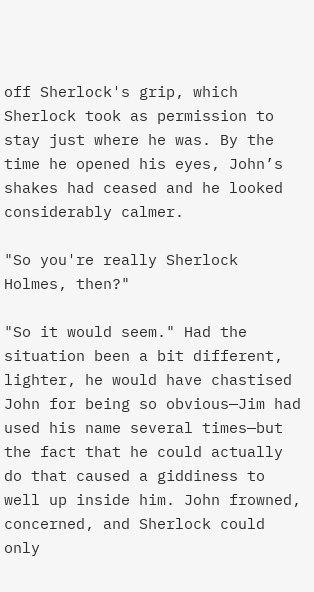off Sherlock's grip, which Sherlock took as permission to stay just where he was. By the time he opened his eyes, John’s shakes had ceased and he looked considerably calmer.

"So you're really Sherlock Holmes, then?"

"So it would seem." Had the situation been a bit different, lighter, he would have chastised John for being so obvious—Jim had used his name several times—but the fact that he could actually do that caused a giddiness to well up inside him. John frowned, concerned, and Sherlock could only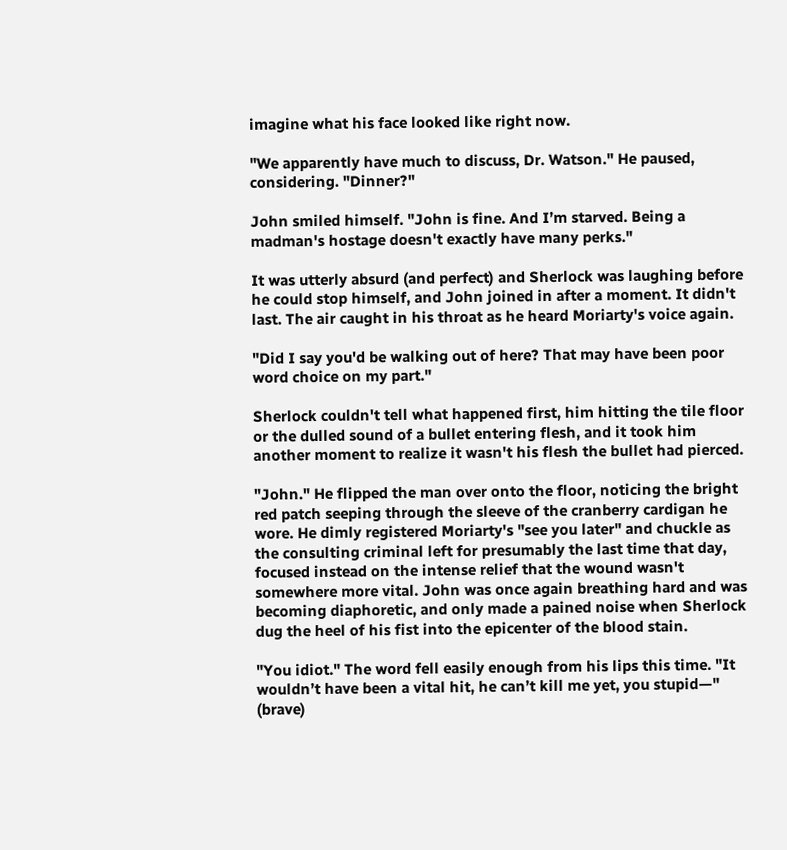imagine what his face looked like right now.

"We apparently have much to discuss, Dr. Watson." He paused, considering. "Dinner?"

John smiled himself. "John is fine. And I’m starved. Being a madman's hostage doesn't exactly have many perks."

It was utterly absurd (and perfect) and Sherlock was laughing before he could stop himself, and John joined in after a moment. It didn't last. The air caught in his throat as he heard Moriarty's voice again.

"Did I say you'd be walking out of here? That may have been poor word choice on my part."

Sherlock couldn't tell what happened first, him hitting the tile floor or the dulled sound of a bullet entering flesh, and it took him another moment to realize it wasn't his flesh the bullet had pierced.

"John." He flipped the man over onto the floor, noticing the bright red patch seeping through the sleeve of the cranberry cardigan he wore. He dimly registered Moriarty's "see you later" and chuckle as the consulting criminal left for presumably the last time that day, focused instead on the intense relief that the wound wasn't somewhere more vital. John was once again breathing hard and was becoming diaphoretic, and only made a pained noise when Sherlock dug the heel of his fist into the epicenter of the blood stain.

"You idiot." The word fell easily enough from his lips this time. "It wouldn’t have been a vital hit, he can’t kill me yet, you stupid—" (brave)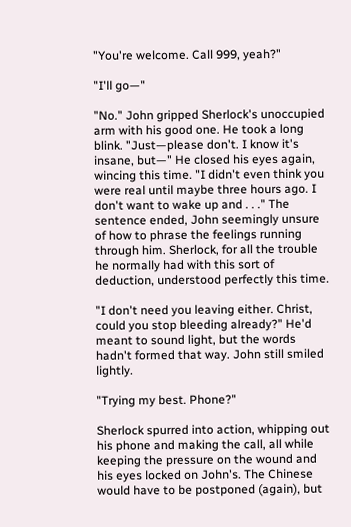"You're welcome. Call 999, yeah?"

"I'll go—"

"No." John gripped Sherlock's unoccupied arm with his good one. He took a long blink. "Just—please don't. I know it's insane, but—" He closed his eyes again, wincing this time. "I didn't even think you were real until maybe three hours ago. I don't want to wake up and . . ." The sentence ended, John seemingly unsure of how to phrase the feelings running through him. Sherlock, for all the trouble he normally had with this sort of deduction, understood perfectly this time.

"I don't need you leaving either. Christ, could you stop bleeding already?" He'd meant to sound light, but the words hadn't formed that way. John still smiled lightly.

"Trying my best. Phone?"

Sherlock spurred into action, whipping out his phone and making the call, all while keeping the pressure on the wound and his eyes locked on John's. The Chinese would have to be postponed (again), but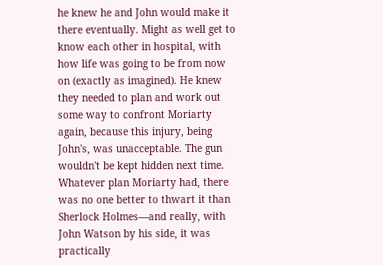he knew he and John would make it there eventually. Might as well get to know each other in hospital, with how life was going to be from now on (exactly as imagined). He knew they needed to plan and work out some way to confront Moriarty again, because this injury, being John's, was unacceptable. The gun wouldn't be kept hidden next time. Whatever plan Moriarty had, there was no one better to thwart it than Sherlock Holmes—and really, with John Watson by his side, it was practically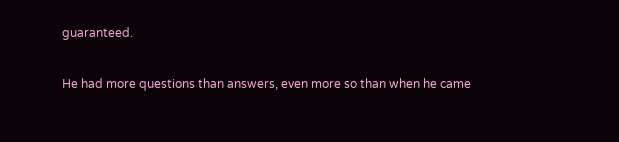guaranteed.

He had more questions than answers, even more so than when he came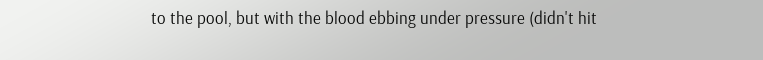to the pool, but with the blood ebbing under pressure (didn't hit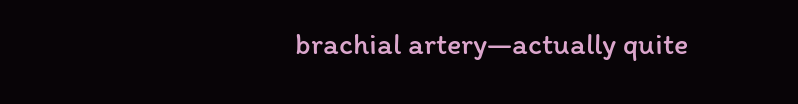brachial artery—actually quite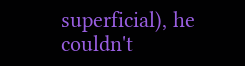superficial), he couldn't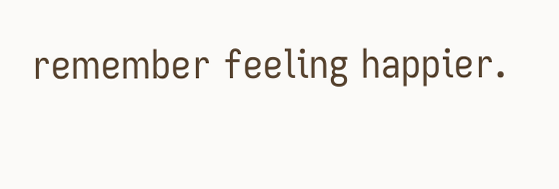remember feeling happier.